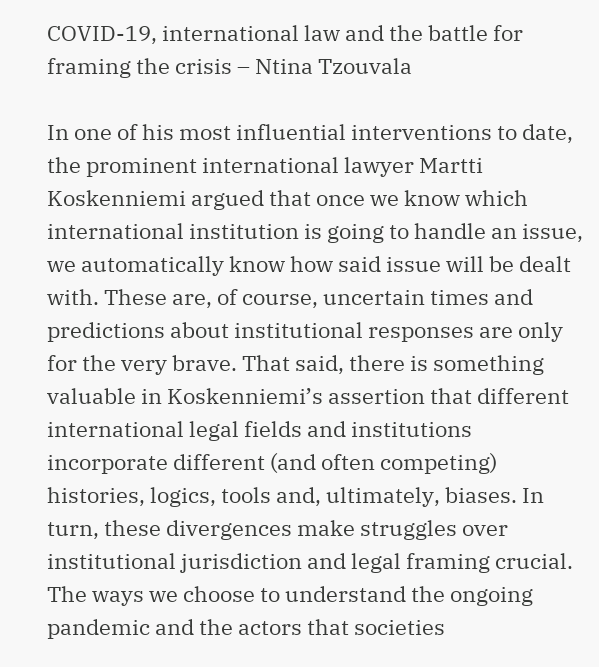COVID-19, international law and the battle for framing the crisis – Ntina Tzouvala

In one of his most influential interventions to date, the prominent international lawyer Martti Koskenniemi argued that once we know which international institution is going to handle an issue, we automatically know how said issue will be dealt with. These are, of course, uncertain times and predictions about institutional responses are only for the very brave. That said, there is something valuable in Koskenniemi’s assertion that different international legal fields and institutions incorporate different (and often competing) histories, logics, tools and, ultimately, biases. In turn, these divergences make struggles over institutional jurisdiction and legal framing crucial. The ways we choose to understand the ongoing pandemic and the actors that societies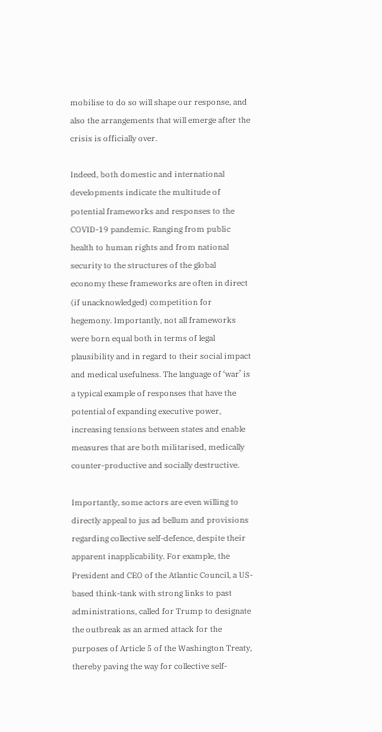mobilise to do so will shape our response, and also the arrangements that will emerge after the crisis is officially over.

Indeed, both domestic and international developments indicate the multitude of potential frameworks and responses to the COVID-19 pandemic. Ranging from public health to human rights and from national security to the structures of the global economy these frameworks are often in direct (if unacknowledged) competition for hegemony. Importantly, not all frameworks were born equal both in terms of legal plausibility and in regard to their social impact and medical usefulness. The language of ‘war’ is a typical example of responses that have the potential of expanding executive power, increasing tensions between states and enable measures that are both militarised, medically counter-productive and socially destructive.

Importantly, some actors are even willing to directly appeal to jus ad bellum and provisions regarding collective self-defence, despite their apparent inapplicability. For example, the President and CEO of the Atlantic Council, a US-based think-tank with strong links to past administrations, called for Trump to designate the outbreak as an armed attack for the purposes of Article 5 of the Washington Treaty, thereby paving the way for collective self-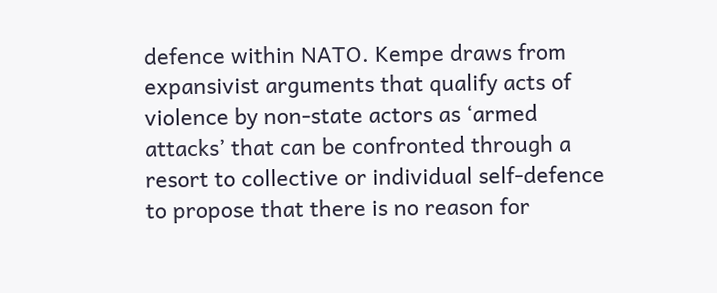defence within NATO. Kempe draws from expansivist arguments that qualify acts of violence by non-state actors as ‘armed attacks’ that can be confronted through a resort to collective or individual self-defence to propose that there is no reason for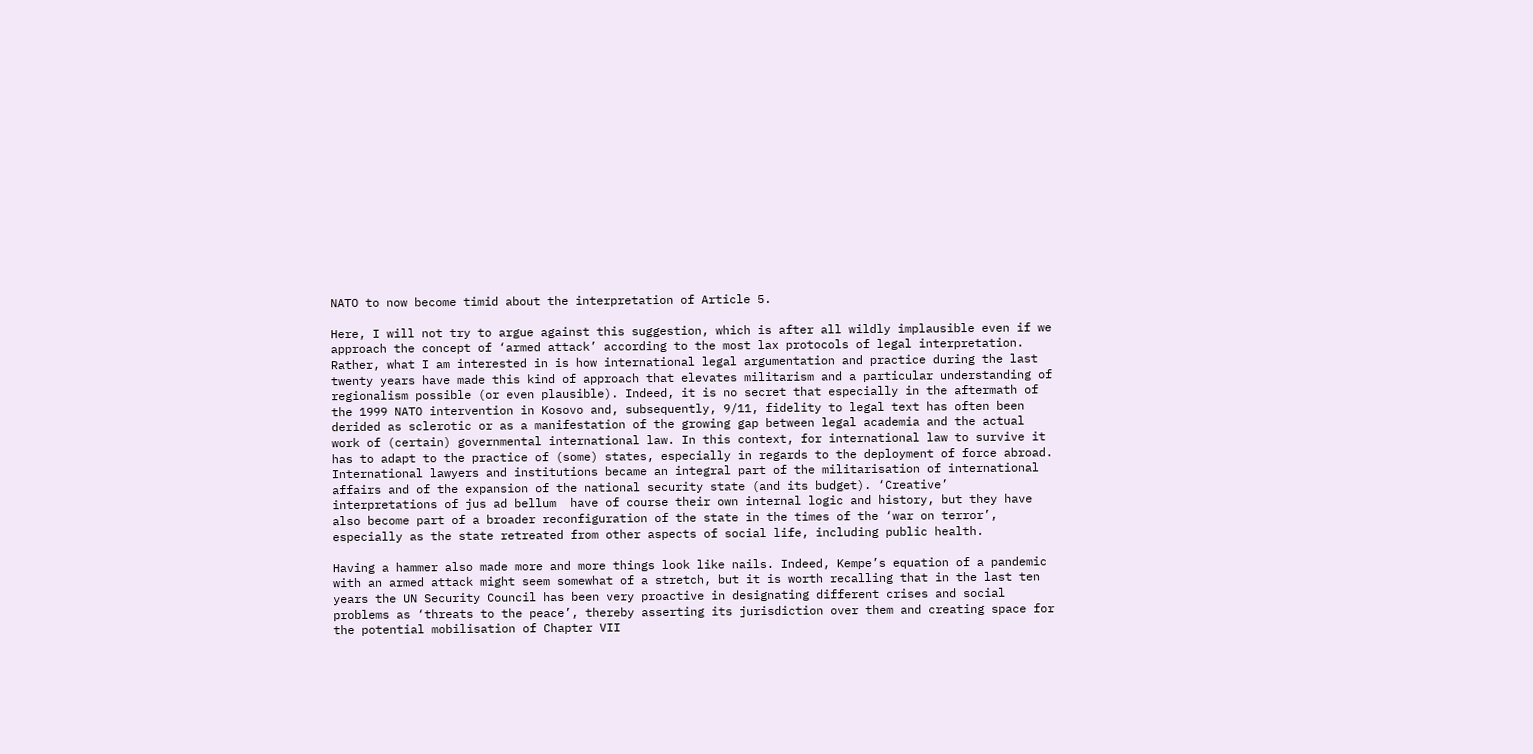NATO to now become timid about the interpretation of Article 5.

Here, I will not try to argue against this suggestion, which is after all wildly implausible even if we approach the concept of ‘armed attack’ according to the most lax protocols of legal interpretation. Rather, what I am interested in is how international legal argumentation and practice during the last twenty years have made this kind of approach that elevates militarism and a particular understanding of regionalism possible (or even plausible). Indeed, it is no secret that especially in the aftermath of the 1999 NATO intervention in Kosovo and, subsequently, 9/11, fidelity to legal text has often been derided as sclerotic or as a manifestation of the growing gap between legal academia and the actual work of (certain) governmental international law. In this context, for international law to survive it has to adapt to the practice of (some) states, especially in regards to the deployment of force abroad. International lawyers and institutions became an integral part of the militarisation of international affairs and of the expansion of the national security state (and its budget). ‘Creative’ interpretations of jus ad bellum  have of course their own internal logic and history, but they have also become part of a broader reconfiguration of the state in the times of the ‘war on terror’, especially as the state retreated from other aspects of social life, including public health.

Having a hammer also made more and more things look like nails. Indeed, Kempe’s equation of a pandemic with an armed attack might seem somewhat of a stretch, but it is worth recalling that in the last ten years the UN Security Council has been very proactive in designating different crises and social problems as ‘threats to the peace’, thereby asserting its jurisdiction over them and creating space for the potential mobilisation of Chapter VII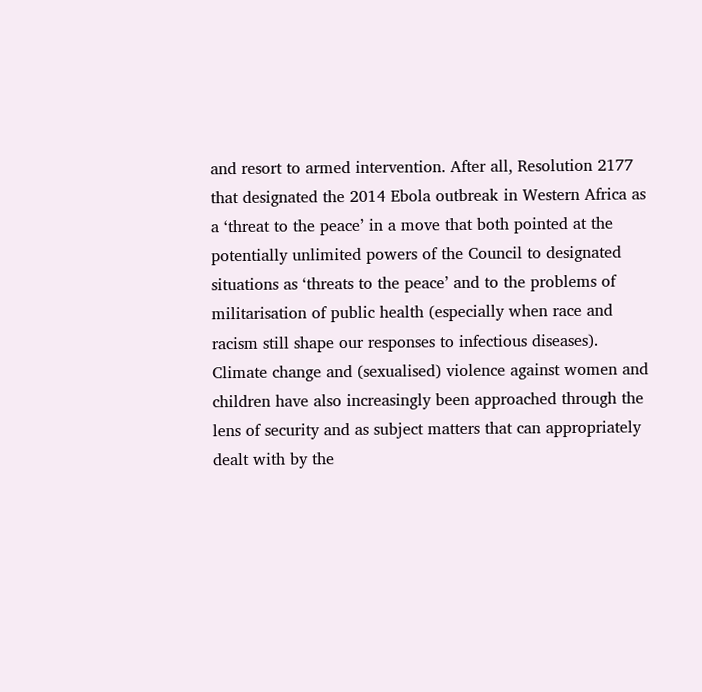and resort to armed intervention. After all, Resolution 2177 that designated the 2014 Ebola outbreak in Western Africa as a ‘threat to the peace’ in a move that both pointed at the potentially unlimited powers of the Council to designated situations as ‘threats to the peace’ and to the problems of militarisation of public health (especially when race and racism still shape our responses to infectious diseases). Climate change and (sexualised) violence against women and children have also increasingly been approached through the lens of security and as subject matters that can appropriately dealt with by the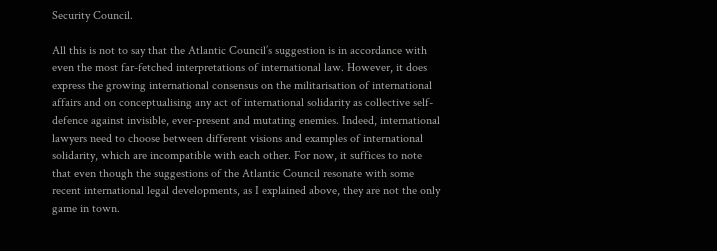Security Council.

All this is not to say that the Atlantic Council’s suggestion is in accordance with even the most far-fetched interpretations of international law. However, it does express the growing international consensus on the militarisation of international affairs and on conceptualising any act of international solidarity as collective self-defence against invisible, ever-present and mutating enemies. Indeed, international lawyers need to choose between different visions and examples of international solidarity, which are incompatible with each other. For now, it suffices to note that even though the suggestions of the Atlantic Council resonate with some recent international legal developments, as I explained above, they are not the only game in town.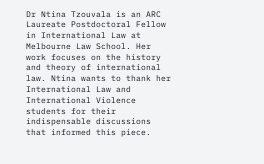Dr Ntina Tzouvala is an ARC Laureate Postdoctoral Fellow in International Law at Melbourne Law School. Her work focuses on the history and theory of international law. Ntina wants to thank her International Law and International Violence students for their indispensable discussions that informed this piece.